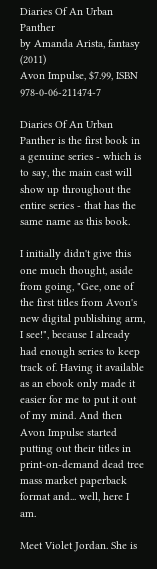Diaries Of An Urban Panther
by Amanda Arista, fantasy (2011)
Avon Impulse, $7.99, ISBN 978-0-06-211474-7

Diaries Of An Urban Panther is the first book in a genuine series - which is to say, the main cast will show up throughout the entire series - that has the same name as this book.

I initially didn't give this one much thought, aside from going, "Gee, one of the first titles from Avon's new digital publishing arm, I see!", because I already had enough series to keep track of. Having it available as an ebook only made it easier for me to put it out of my mind. And then Avon Impulse started putting out their titles in print-on-demand dead tree mass market paperback format and... well, here I am.

Meet Violet Jordan. She is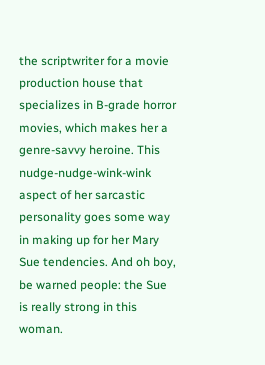the scriptwriter for a movie production house that specializes in B-grade horror movies, which makes her a genre-savvy heroine. This nudge-nudge-wink-wink aspect of her sarcastic personality goes some way in making up for her Mary Sue tendencies. And oh boy, be warned people: the Sue is really strong in this woman.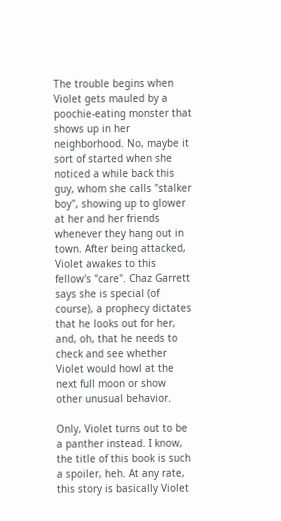The trouble begins when Violet gets mauled by a poochie-eating monster that shows up in her neighborhood. No, maybe it sort of started when she noticed a while back this guy, whom she calls "stalker boy", showing up to glower at her and her friends whenever they hang out in town. After being attacked, Violet awakes to this fellow's "care". Chaz Garrett says she is special (of course), a prophecy dictates that he looks out for her, and, oh, that he needs to check and see whether Violet would howl at the next full moon or show other unusual behavior.

Only, Violet turns out to be a panther instead. I know, the title of this book is such a spoiler, heh. At any rate, this story is basically Violet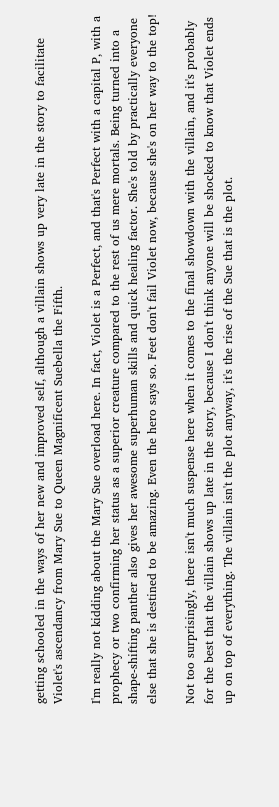getting schooled in the ways of her new and improved self, although a villain shows up very late in the story to facilitate Violet's ascendancy from Mary Sue to Queen Magnificent Suebella the Fifth.

I'm really not kidding about the Mary Sue overload here. In fact, Violet is a Perfect, and that's Perfect with a capital P, with a prophecy or two confirming her status as a superior creature compared to the rest of us mere mortals. Being turned into a shape-shifting panther also gives her awesome superhuman skills and quick healing factor. She's told by practically everyone else that she is destined to be amazing. Even the hero says so. Feet don't fail Violet now, because she's on her way to the top!

Not too surprisingly, there isn't much suspense here when it comes to the final showdown with the villain, and it's probably for the best that the villain shows up late in the story, because I don't think anyone will be shocked to know that Violet ends up on top of everything. The villain isn't the plot anyway, it's the rise of the Sue that is the plot.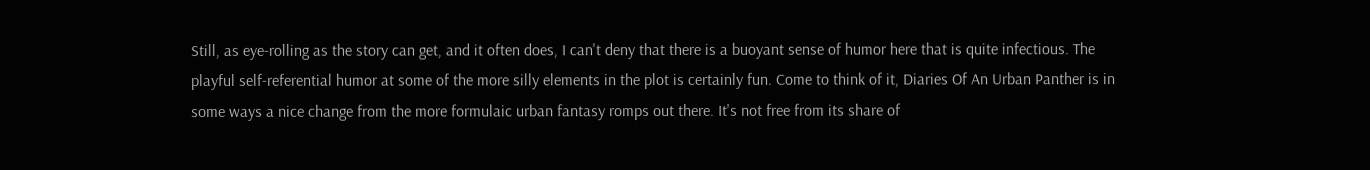Still, as eye-rolling as the story can get, and it often does, I can't deny that there is a buoyant sense of humor here that is quite infectious. The playful self-referential humor at some of the more silly elements in the plot is certainly fun. Come to think of it, Diaries Of An Urban Panther is in some ways a nice change from the more formulaic urban fantasy romps out there. It's not free from its share of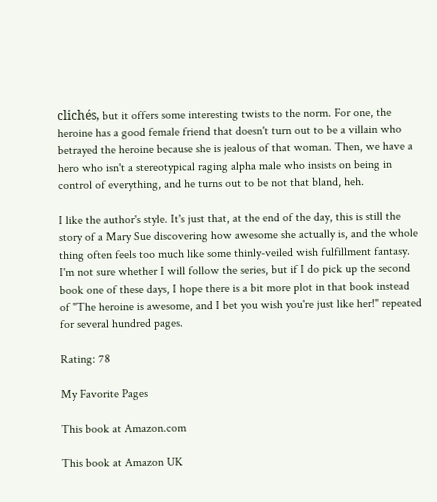clichés, but it offers some interesting twists to the norm. For one, the heroine has a good female friend that doesn't turn out to be a villain who betrayed the heroine because she is jealous of that woman. Then, we have a hero who isn't a stereotypical raging alpha male who insists on being in control of everything, and he turns out to be not that bland, heh.

I like the author's style. It's just that, at the end of the day, this is still the story of a Mary Sue discovering how awesome she actually is, and the whole thing often feels too much like some thinly-veiled wish fulfillment fantasy. I'm not sure whether I will follow the series, but if I do pick up the second book one of these days, I hope there is a bit more plot in that book instead of "The heroine is awesome, and I bet you wish you're just like her!" repeated for several hundred pages.

Rating: 78

My Favorite Pages

This book at Amazon.com

This book at Amazon UK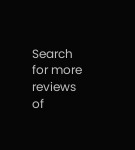Search for more reviews of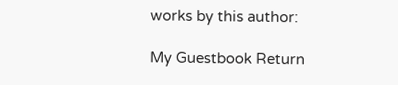works by this author:

My Guestbook Return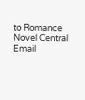to Romance Novel Central Email